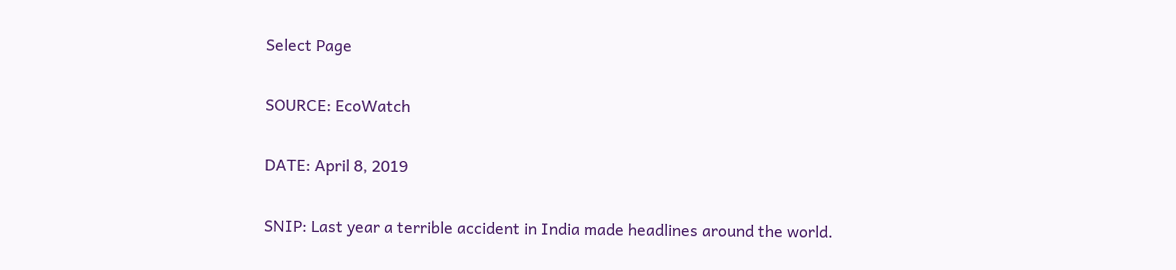Select Page

SOURCE: EcoWatch

DATE: April 8, 2019

SNIP: Last year a terrible accident in India made headlines around the world.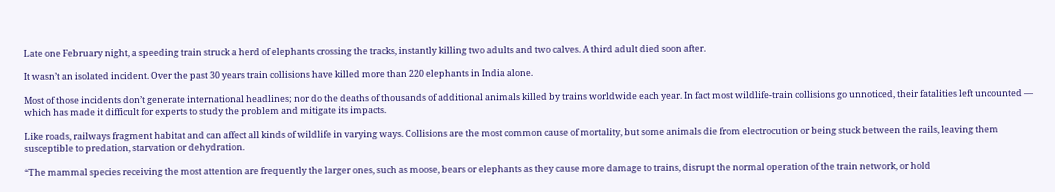Late one February night, a speeding train struck a herd of elephants crossing the tracks, instantly killing two adults and two calves. A third adult died soon after.

It wasn’t an isolated incident. Over the past 30 years train collisions have killed more than 220 elephants in India alone.

Most of those incidents don’t generate international headlines; nor do the deaths of thousands of additional animals killed by trains worldwide each year. In fact most wildlife-train collisions go unnoticed, their fatalities left uncounted — which has made it difficult for experts to study the problem and mitigate its impacts.

Like roads, railways fragment habitat and can affect all kinds of wildlife in varying ways. Collisions are the most common cause of mortality, but some animals die from electrocution or being stuck between the rails, leaving them susceptible to predation, starvation or dehydration.

“The mammal species receiving the most attention are frequently the larger ones, such as moose, bears or elephants as they cause more damage to trains, disrupt the normal operation of the train network, or hold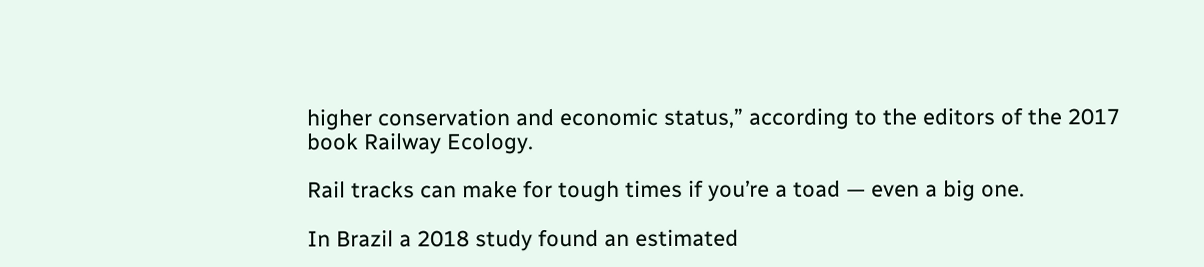higher conservation and economic status,” according to the editors of the 2017 book Railway Ecology.

Rail tracks can make for tough times if you’re a toad — even a big one.

In Brazil a 2018 study found an estimated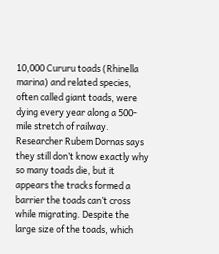10,000 Cururu toads (Rhinella marina) and related species, often called giant toads, were dying every year along a 500-mile stretch of railway. Researcher Rubem Dornas says they still don’t know exactly why so many toads die, but it appears the tracks formed a barrier the toads can’t cross while migrating. Despite the large size of the toads, which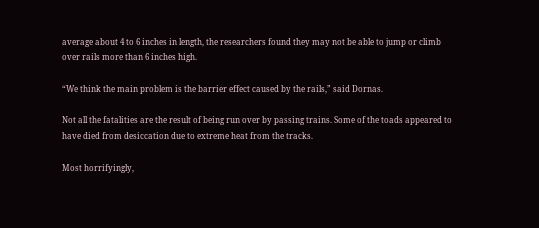average about 4 to 6 inches in length, the researchers found they may not be able to jump or climb over rails more than 6 inches high.

“We think the main problem is the barrier effect caused by the rails,” said Dornas.

Not all the fatalities are the result of being run over by passing trains. Some of the toads appeared to have died from desiccation due to extreme heat from the tracks.

Most horrifyingly,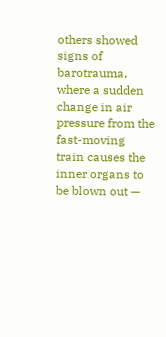others showed signs of barotrauma, where a sudden change in air pressure from the fast-moving train causes the inner organs to be blown out —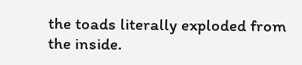the toads literally exploded from the inside.